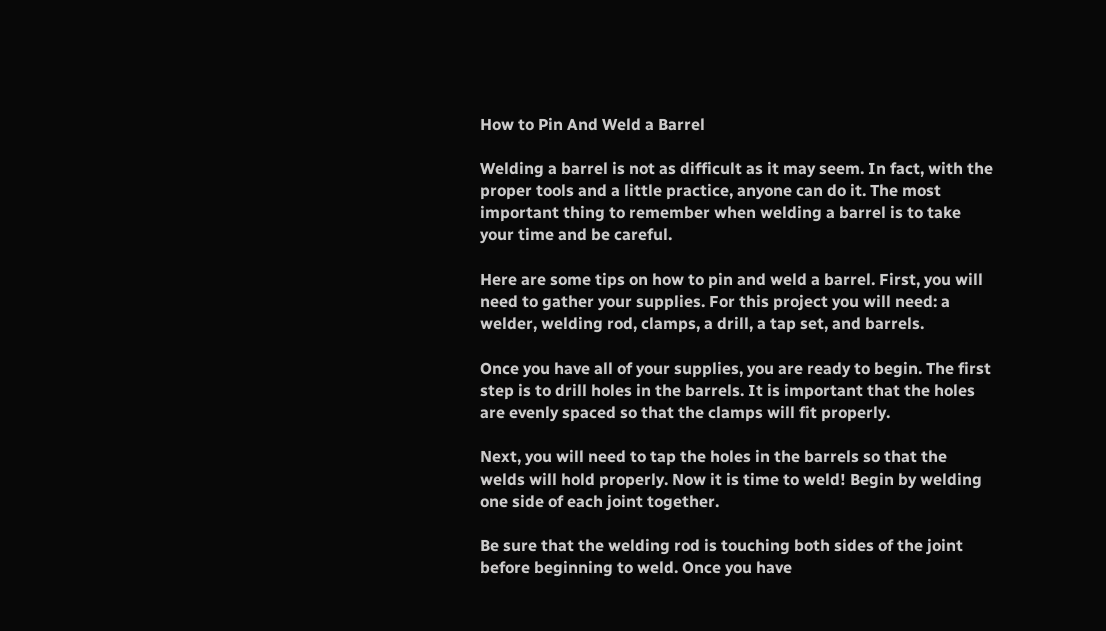How to Pin And Weld a Barrel

Welding a barrel is not as difficult as it may seem. In fact, with the proper tools and a little practice, anyone can do it. The most important thing to remember when welding a barrel is to take your time and be careful.

Here are some tips on how to pin and weld a barrel. First, you will need to gather your supplies. For this project you will need: a welder, welding rod, clamps, a drill, a tap set, and barrels.

Once you have all of your supplies, you are ready to begin. The first step is to drill holes in the barrels. It is important that the holes are evenly spaced so that the clamps will fit properly.

Next, you will need to tap the holes in the barrels so that the welds will hold properly. Now it is time to weld! Begin by welding one side of each joint together.

Be sure that the welding rod is touching both sides of the joint before beginning to weld. Once you have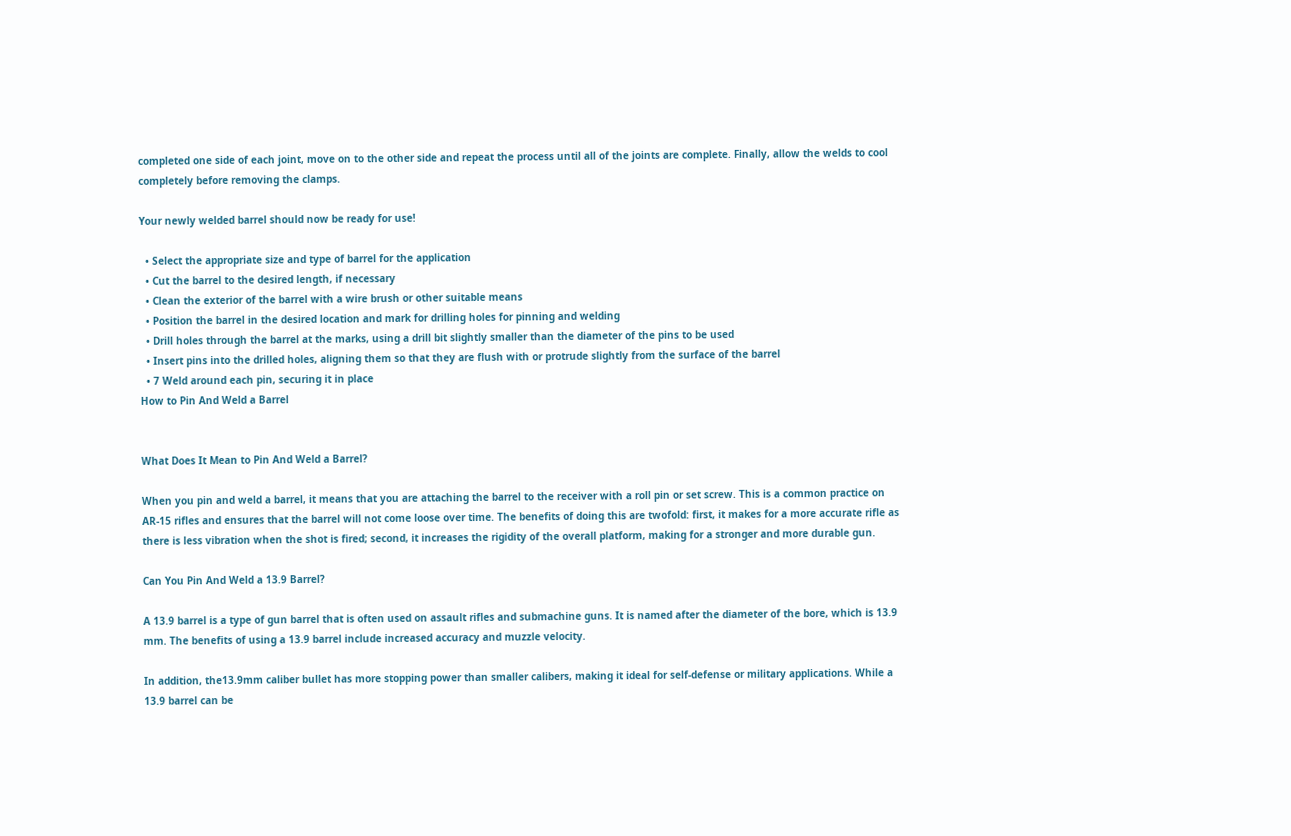completed one side of each joint, move on to the other side and repeat the process until all of the joints are complete. Finally, allow the welds to cool completely before removing the clamps.

Your newly welded barrel should now be ready for use!

  • Select the appropriate size and type of barrel for the application
  • Cut the barrel to the desired length, if necessary
  • Clean the exterior of the barrel with a wire brush or other suitable means
  • Position the barrel in the desired location and mark for drilling holes for pinning and welding
  • Drill holes through the barrel at the marks, using a drill bit slightly smaller than the diameter of the pins to be used
  • Insert pins into the drilled holes, aligning them so that they are flush with or protrude slightly from the surface of the barrel
  • 7 Weld around each pin, securing it in place
How to Pin And Weld a Barrel


What Does It Mean to Pin And Weld a Barrel?

When you pin and weld a barrel, it means that you are attaching the barrel to the receiver with a roll pin or set screw. This is a common practice on AR-15 rifles and ensures that the barrel will not come loose over time. The benefits of doing this are twofold: first, it makes for a more accurate rifle as there is less vibration when the shot is fired; second, it increases the rigidity of the overall platform, making for a stronger and more durable gun.

Can You Pin And Weld a 13.9 Barrel?

A 13.9 barrel is a type of gun barrel that is often used on assault rifles and submachine guns. It is named after the diameter of the bore, which is 13.9 mm. The benefits of using a 13.9 barrel include increased accuracy and muzzle velocity.

In addition, the13.9mm caliber bullet has more stopping power than smaller calibers, making it ideal for self-defense or military applications. While a 13.9 barrel can be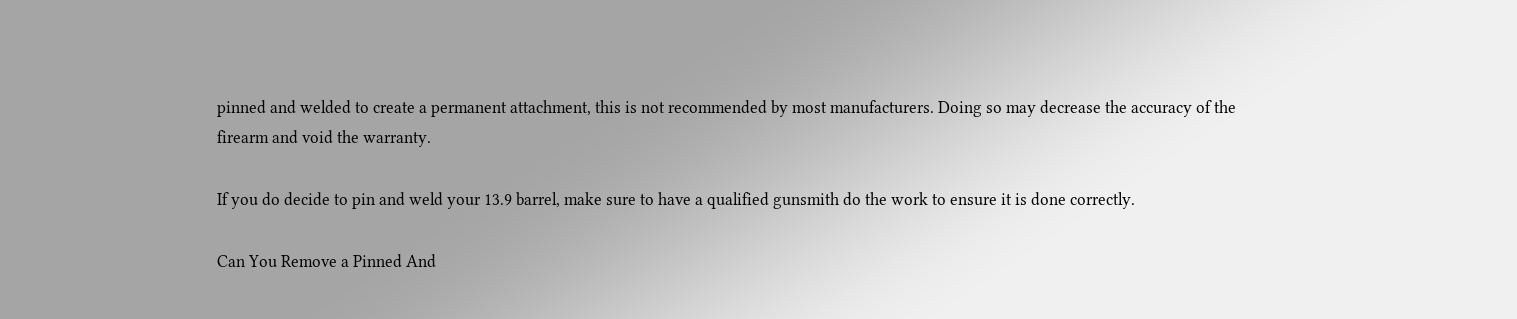pinned and welded to create a permanent attachment, this is not recommended by most manufacturers. Doing so may decrease the accuracy of the firearm and void the warranty.

If you do decide to pin and weld your 13.9 barrel, make sure to have a qualified gunsmith do the work to ensure it is done correctly.

Can You Remove a Pinned And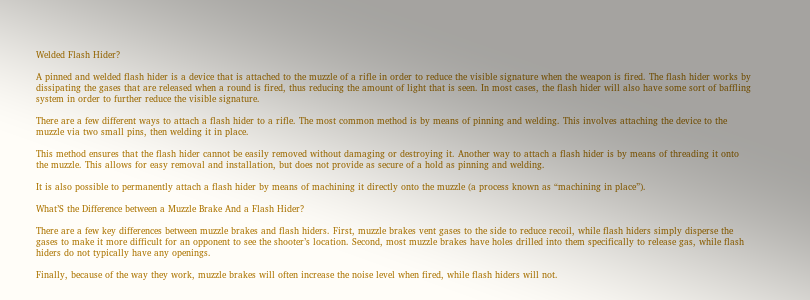Welded Flash Hider?

A pinned and welded flash hider is a device that is attached to the muzzle of a rifle in order to reduce the visible signature when the weapon is fired. The flash hider works by dissipating the gases that are released when a round is fired, thus reducing the amount of light that is seen. In most cases, the flash hider will also have some sort of baffling system in order to further reduce the visible signature.

There are a few different ways to attach a flash hider to a rifle. The most common method is by means of pinning and welding. This involves attaching the device to the muzzle via two small pins, then welding it in place.

This method ensures that the flash hider cannot be easily removed without damaging or destroying it. Another way to attach a flash hider is by means of threading it onto the muzzle. This allows for easy removal and installation, but does not provide as secure of a hold as pinning and welding.

It is also possible to permanently attach a flash hider by means of machining it directly onto the muzzle (a process known as “machining in place”).

What’S the Difference between a Muzzle Brake And a Flash Hider?

There are a few key differences between muzzle brakes and flash hiders. First, muzzle brakes vent gases to the side to reduce recoil, while flash hiders simply disperse the gases to make it more difficult for an opponent to see the shooter’s location. Second, most muzzle brakes have holes drilled into them specifically to release gas, while flash hiders do not typically have any openings.

Finally, because of the way they work, muzzle brakes will often increase the noise level when fired, while flash hiders will not.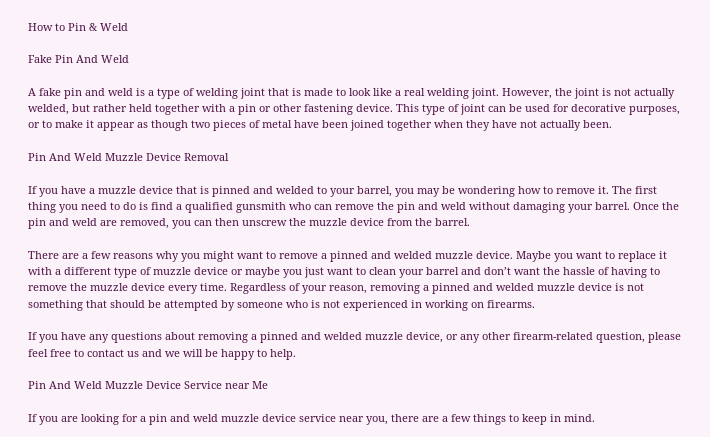How to Pin & Weld

Fake Pin And Weld

A fake pin and weld is a type of welding joint that is made to look like a real welding joint. However, the joint is not actually welded, but rather held together with a pin or other fastening device. This type of joint can be used for decorative purposes, or to make it appear as though two pieces of metal have been joined together when they have not actually been.

Pin And Weld Muzzle Device Removal

If you have a muzzle device that is pinned and welded to your barrel, you may be wondering how to remove it. The first thing you need to do is find a qualified gunsmith who can remove the pin and weld without damaging your barrel. Once the pin and weld are removed, you can then unscrew the muzzle device from the barrel.

There are a few reasons why you might want to remove a pinned and welded muzzle device. Maybe you want to replace it with a different type of muzzle device or maybe you just want to clean your barrel and don’t want the hassle of having to remove the muzzle device every time. Regardless of your reason, removing a pinned and welded muzzle device is not something that should be attempted by someone who is not experienced in working on firearms.

If you have any questions about removing a pinned and welded muzzle device, or any other firearm-related question, please feel free to contact us and we will be happy to help.

Pin And Weld Muzzle Device Service near Me

If you are looking for a pin and weld muzzle device service near you, there are a few things to keep in mind.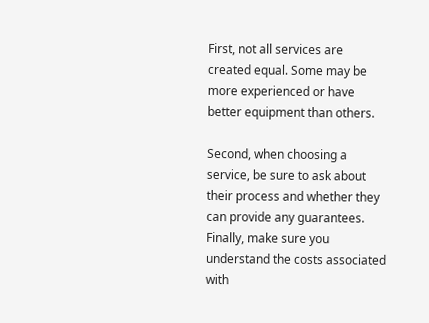First, not all services are created equal. Some may be more experienced or have better equipment than others.

Second, when choosing a service, be sure to ask about their process and whether they can provide any guarantees. Finally, make sure you understand the costs associated with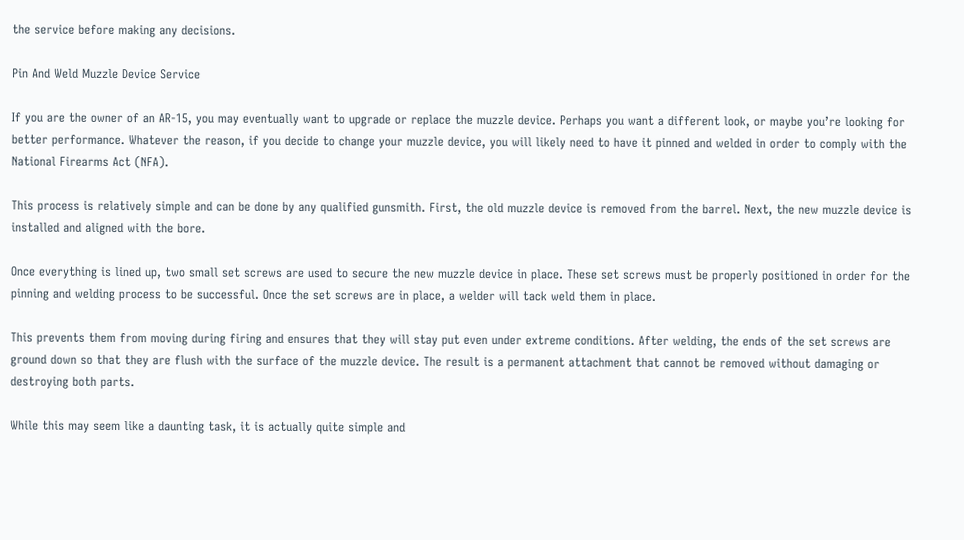the service before making any decisions.

Pin And Weld Muzzle Device Service

If you are the owner of an AR-15, you may eventually want to upgrade or replace the muzzle device. Perhaps you want a different look, or maybe you’re looking for better performance. Whatever the reason, if you decide to change your muzzle device, you will likely need to have it pinned and welded in order to comply with the National Firearms Act (NFA).

This process is relatively simple and can be done by any qualified gunsmith. First, the old muzzle device is removed from the barrel. Next, the new muzzle device is installed and aligned with the bore.

Once everything is lined up, two small set screws are used to secure the new muzzle device in place. These set screws must be properly positioned in order for the pinning and welding process to be successful. Once the set screws are in place, a welder will tack weld them in place.

This prevents them from moving during firing and ensures that they will stay put even under extreme conditions. After welding, the ends of the set screws are ground down so that they are flush with the surface of the muzzle device. The result is a permanent attachment that cannot be removed without damaging or destroying both parts.

While this may seem like a daunting task, it is actually quite simple and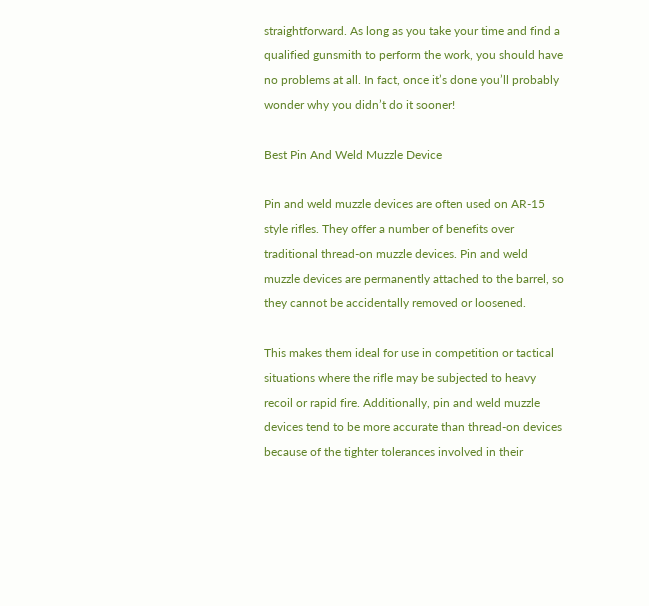straightforward. As long as you take your time and find a qualified gunsmith to perform the work, you should have no problems at all. In fact, once it’s done you’ll probably wonder why you didn’t do it sooner!

Best Pin And Weld Muzzle Device

Pin and weld muzzle devices are often used on AR-15 style rifles. They offer a number of benefits over traditional thread-on muzzle devices. Pin and weld muzzle devices are permanently attached to the barrel, so they cannot be accidentally removed or loosened.

This makes them ideal for use in competition or tactical situations where the rifle may be subjected to heavy recoil or rapid fire. Additionally, pin and weld muzzle devices tend to be more accurate than thread-on devices because of the tighter tolerances involved in their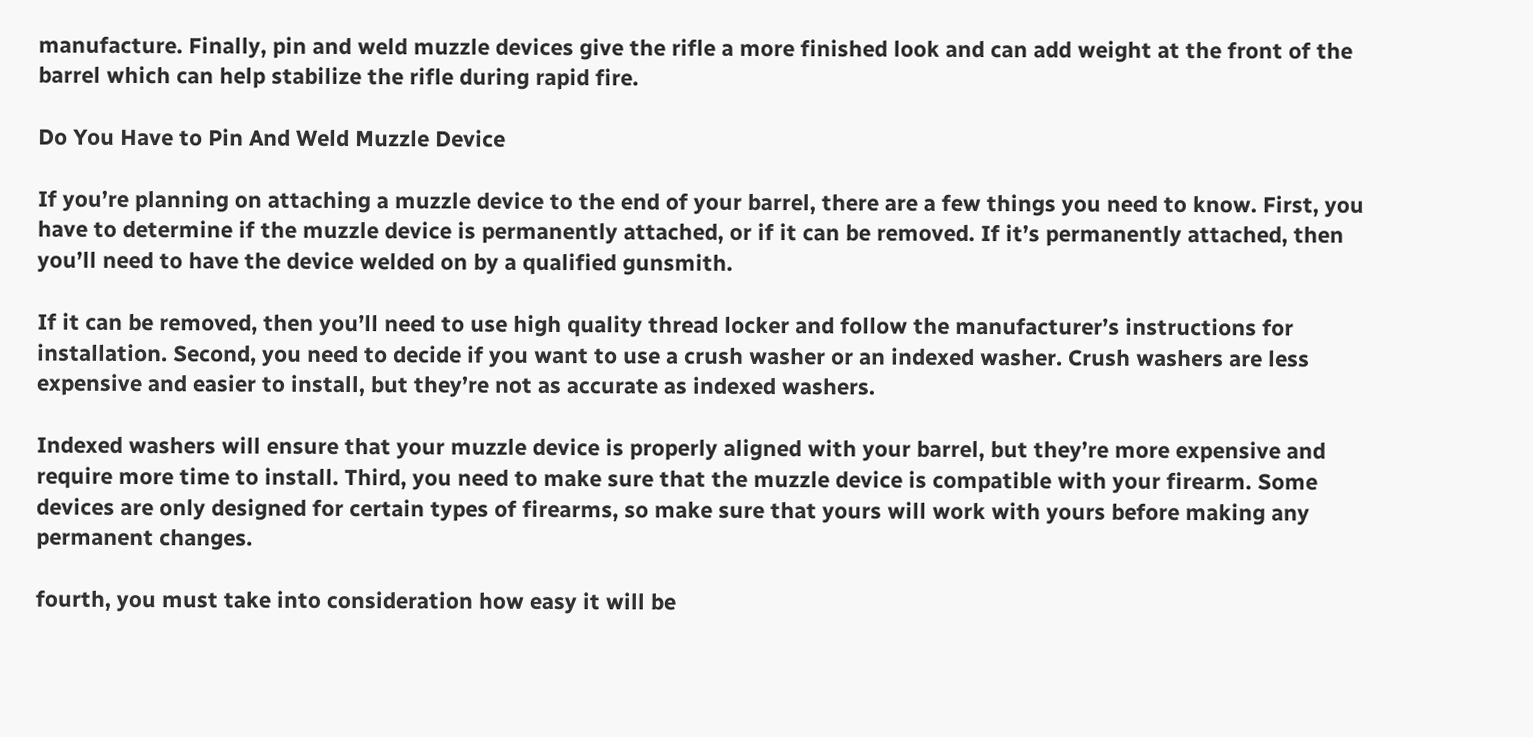manufacture. Finally, pin and weld muzzle devices give the rifle a more finished look and can add weight at the front of the barrel which can help stabilize the rifle during rapid fire.

Do You Have to Pin And Weld Muzzle Device

If you’re planning on attaching a muzzle device to the end of your barrel, there are a few things you need to know. First, you have to determine if the muzzle device is permanently attached, or if it can be removed. If it’s permanently attached, then you’ll need to have the device welded on by a qualified gunsmith.

If it can be removed, then you’ll need to use high quality thread locker and follow the manufacturer’s instructions for installation. Second, you need to decide if you want to use a crush washer or an indexed washer. Crush washers are less expensive and easier to install, but they’re not as accurate as indexed washers.

Indexed washers will ensure that your muzzle device is properly aligned with your barrel, but they’re more expensive and require more time to install. Third, you need to make sure that the muzzle device is compatible with your firearm. Some devices are only designed for certain types of firearms, so make sure that yours will work with yours before making any permanent changes.

fourth, you must take into consideration how easy it will be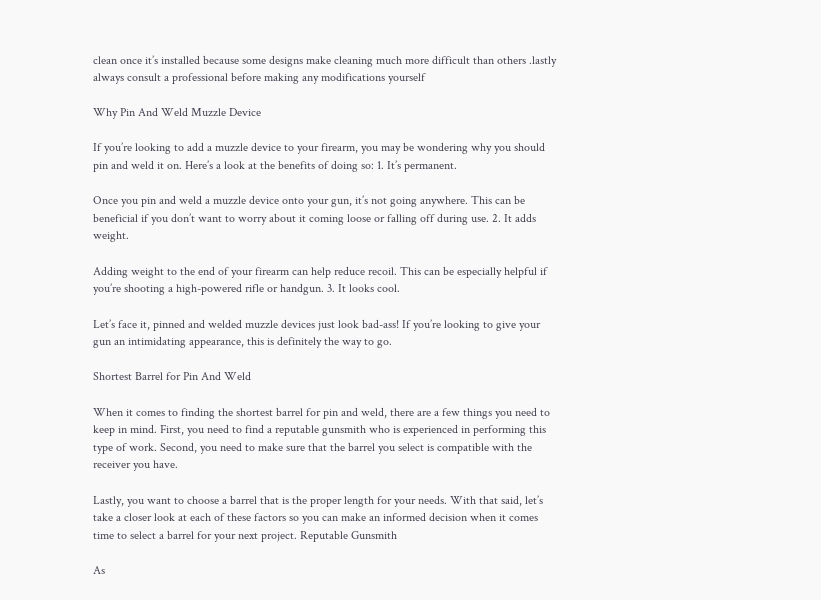clean once it’s installed because some designs make cleaning much more difficult than others .lastly always consult a professional before making any modifications yourself

Why Pin And Weld Muzzle Device

If you’re looking to add a muzzle device to your firearm, you may be wondering why you should pin and weld it on. Here’s a look at the benefits of doing so: 1. It’s permanent.

Once you pin and weld a muzzle device onto your gun, it’s not going anywhere. This can be beneficial if you don’t want to worry about it coming loose or falling off during use. 2. It adds weight.

Adding weight to the end of your firearm can help reduce recoil. This can be especially helpful if you’re shooting a high-powered rifle or handgun. 3. It looks cool.

Let’s face it, pinned and welded muzzle devices just look bad-ass! If you’re looking to give your gun an intimidating appearance, this is definitely the way to go.

Shortest Barrel for Pin And Weld

When it comes to finding the shortest barrel for pin and weld, there are a few things you need to keep in mind. First, you need to find a reputable gunsmith who is experienced in performing this type of work. Second, you need to make sure that the barrel you select is compatible with the receiver you have.

Lastly, you want to choose a barrel that is the proper length for your needs. With that said, let’s take a closer look at each of these factors so you can make an informed decision when it comes time to select a barrel for your next project. Reputable Gunsmith

As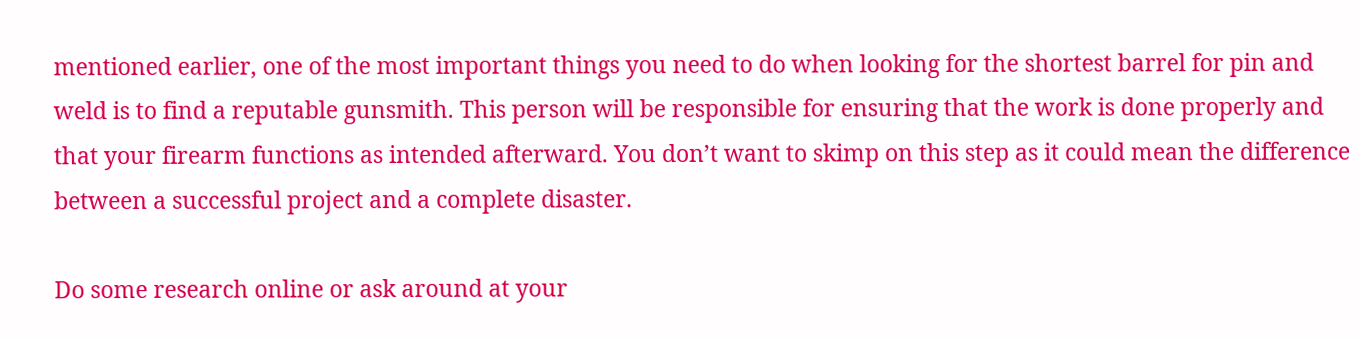mentioned earlier, one of the most important things you need to do when looking for the shortest barrel for pin and weld is to find a reputable gunsmith. This person will be responsible for ensuring that the work is done properly and that your firearm functions as intended afterward. You don’t want to skimp on this step as it could mean the difference between a successful project and a complete disaster.

Do some research online or ask around at your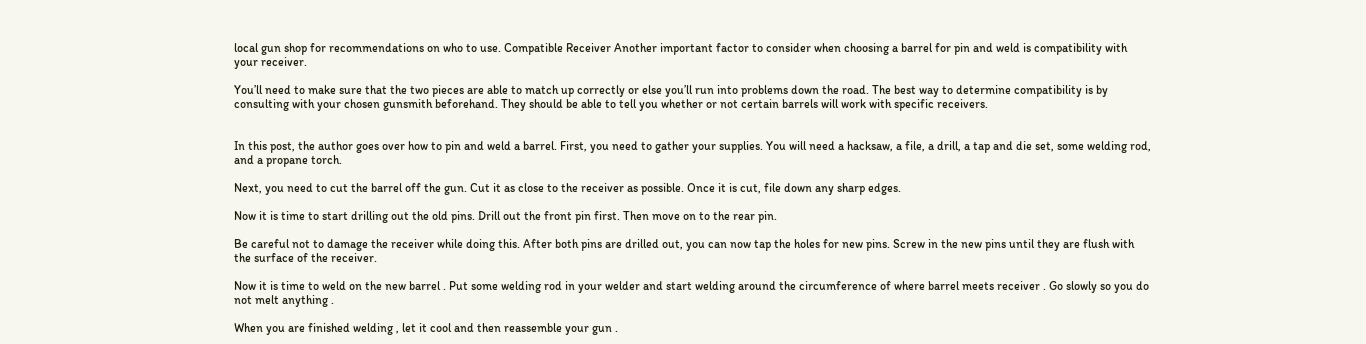local gun shop for recommendations on who to use. Compatible Receiver Another important factor to consider when choosing a barrel for pin and weld is compatibility with your receiver.

You’ll need to make sure that the two pieces are able to match up correctly or else you’ll run into problems down the road. The best way to determine compatibility is by consulting with your chosen gunsmith beforehand. They should be able to tell you whether or not certain barrels will work with specific receivers.


In this post, the author goes over how to pin and weld a barrel. First, you need to gather your supplies. You will need a hacksaw, a file, a drill, a tap and die set, some welding rod, and a propane torch.

Next, you need to cut the barrel off the gun. Cut it as close to the receiver as possible. Once it is cut, file down any sharp edges.

Now it is time to start drilling out the old pins. Drill out the front pin first. Then move on to the rear pin.

Be careful not to damage the receiver while doing this. After both pins are drilled out, you can now tap the holes for new pins. Screw in the new pins until they are flush with the surface of the receiver.

Now it is time to weld on the new barrel . Put some welding rod in your welder and start welding around the circumference of where barrel meets receiver . Go slowly so you do not melt anything .

When you are finished welding , let it cool and then reassemble your gun .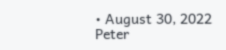• August 30, 2022
Peter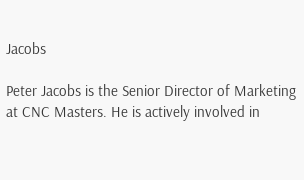Jacobs

Peter Jacobs is the Senior Director of Marketing at CNC Masters. He is actively involved in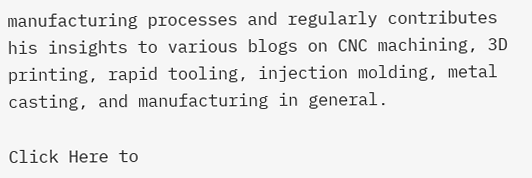manufacturing processes and regularly contributes his insights to various blogs on CNC machining, 3D printing, rapid tooling, injection molding, metal casting, and manufacturing in general.

Click Here to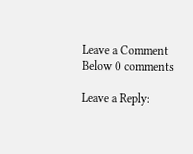Leave a Comment Below 0 comments

Leave a Reply: